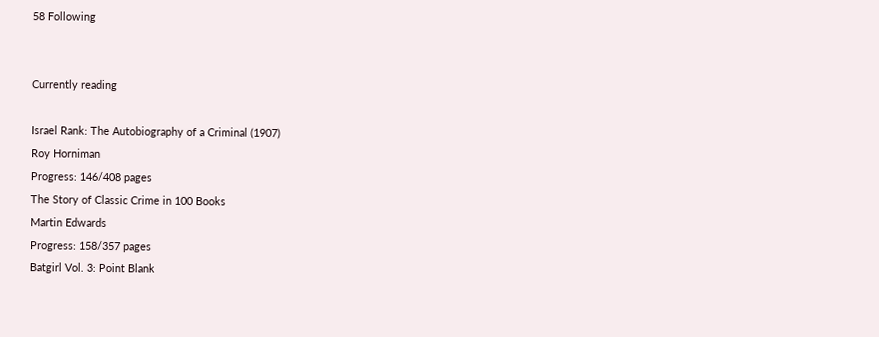58 Following


Currently reading

Israel Rank: The Autobiography of a Criminal (1907)
Roy Horniman
Progress: 146/408 pages
The Story of Classic Crime in 100 Books
Martin Edwards
Progress: 158/357 pages
Batgirl Vol. 3: Point Blank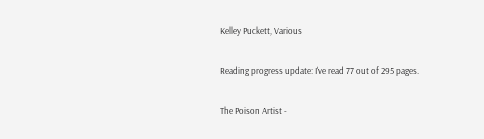Kelley Puckett, Various

Reading progress update: I've read 77 out of 295 pages.

The Poison Artist -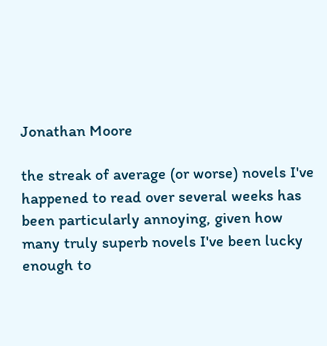Jonathan Moore

the streak of average (or worse) novels I've happened to read over several weeks has been particularly annoying, given how many truly superb novels I've been lucky enough to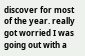discover for most of the year. really got worried I was going out with a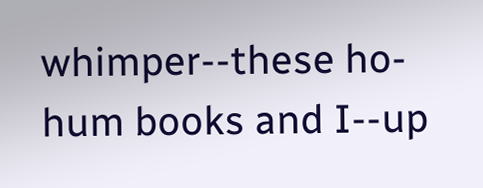whimper--these ho-hum books and I--up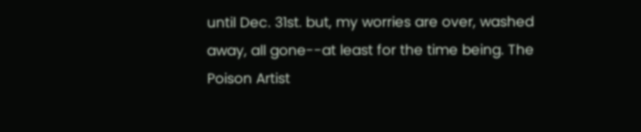until Dec. 31st. but, my worries are over, washed away, all gone--at least for the time being. The Poison Artist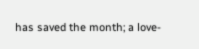has saved the month; a love-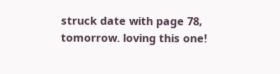struck date with page 78, tomorrow. loving this one!